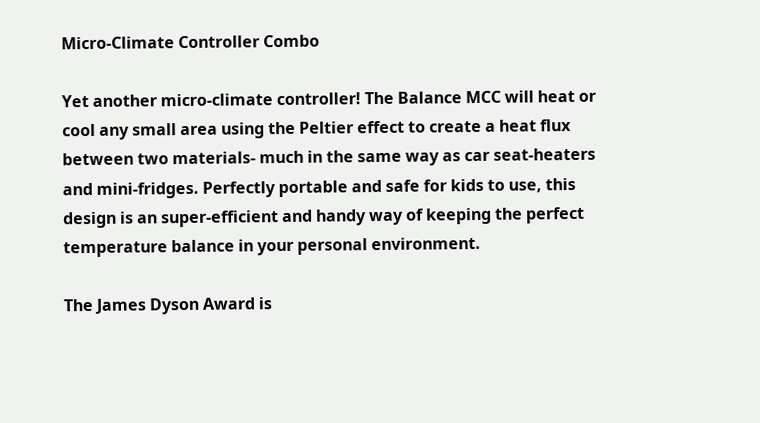Micro-Climate Controller Combo

Yet another micro-climate controller! The Balance MCC will heat or cool any small area using the Peltier effect to create a heat flux between two materials- much in the same way as car seat-heaters and mini-fridges. Perfectly portable and safe for kids to use, this design is an super-efficient and handy way of keeping the perfect temperature balance in your personal environment.

The James Dyson Award is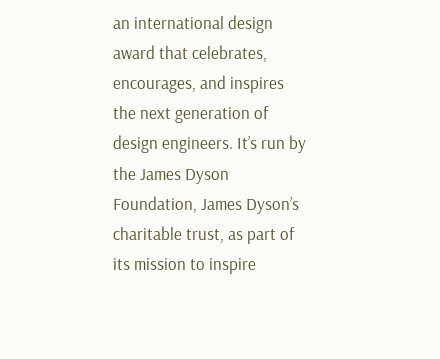an international design award that celebrates, encourages, and inspires the next generation of design engineers. It’s run by the James Dyson Foundation, James Dyson’s charitable trust, as part of its mission to inspire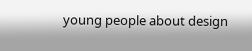young people about design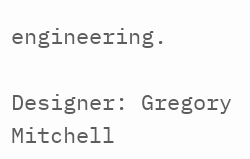engineering.

Designer: Gregory Mitchell